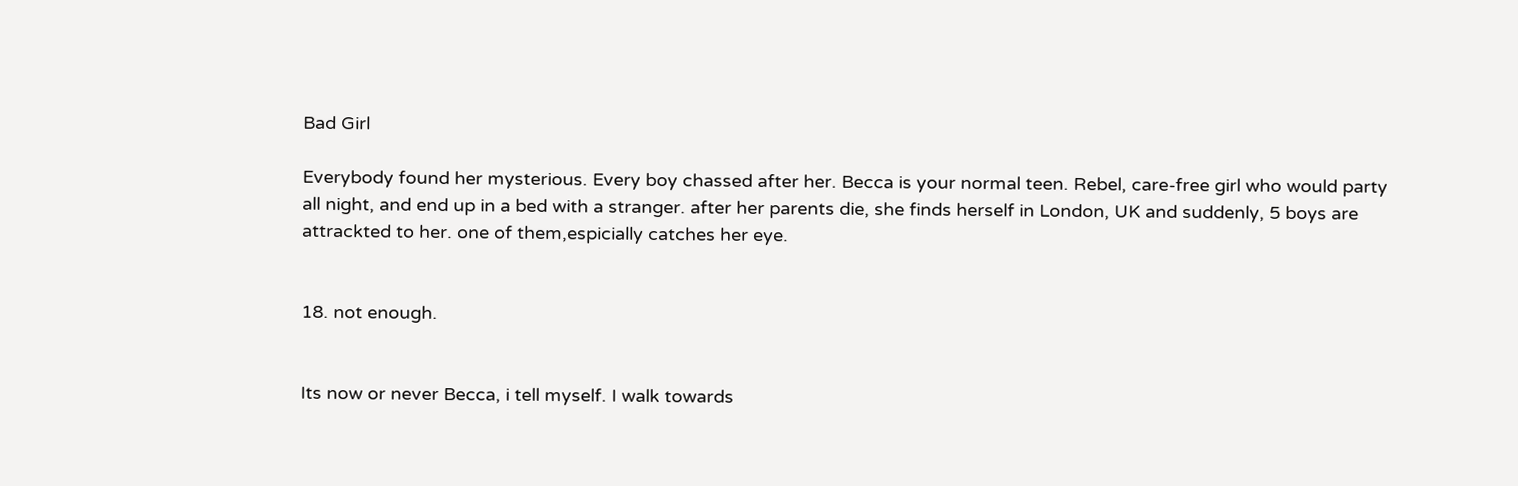Bad Girl

Everybody found her mysterious. Every boy chassed after her. Becca is your normal teen. Rebel, care-free girl who would party all night, and end up in a bed with a stranger. after her parents die, she finds herself in London, UK and suddenly, 5 boys are attrackted to her. one of them,espicially catches her eye.


18. not enough.


Its now or never Becca, i tell myself. I walk towards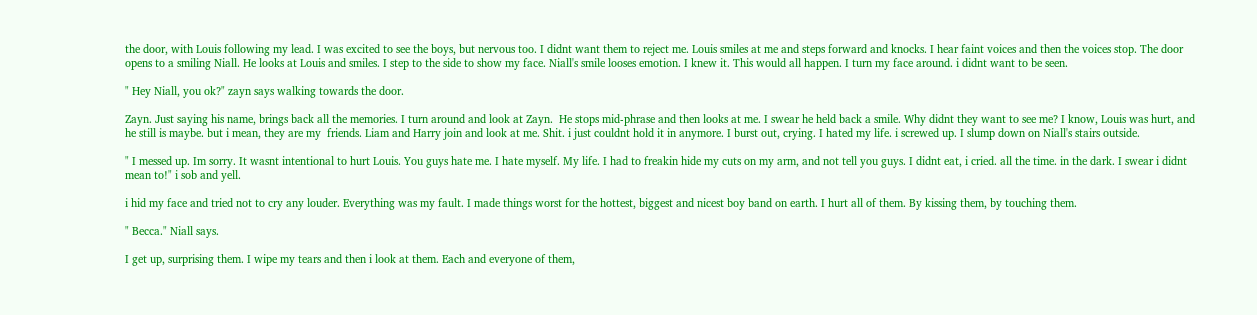the door, with Louis following my lead. I was excited to see the boys, but nervous too. I didnt want them to reject me. Louis smiles at me and steps forward and knocks. I hear faint voices and then the voices stop. The door opens to a smiling Niall. He looks at Louis and smiles. I step to the side to show my face. Niall's smile looses emotion. I knew it. This would all happen. I turn my face around. i didnt want to be seen.

" Hey Niall, you ok?" zayn says walking towards the door.

Zayn. Just saying his name, brings back all the memories. I turn around and look at Zayn.  He stops mid-phrase and then looks at me. I swear he held back a smile. Why didnt they want to see me? I know, Louis was hurt, and he still is maybe. but i mean, they are my  friends. Liam and Harry join and look at me. Shit. i just couldnt hold it in anymore. I burst out, crying. I hated my life. i screwed up. I slump down on Niall's stairs outside.

" I messed up. Im sorry. It wasnt intentional to hurt Louis. You guys hate me. I hate myself. My life. I had to freakin hide my cuts on my arm, and not tell you guys. I didnt eat, i cried. all the time. in the dark. I swear i didnt mean to!" i sob and yell.

i hid my face and tried not to cry any louder. Everything was my fault. I made things worst for the hottest, biggest and nicest boy band on earth. I hurt all of them. By kissing them, by touching them.

" Becca." Niall says.

I get up, surprising them. I wipe my tears and then i look at them. Each and everyone of them,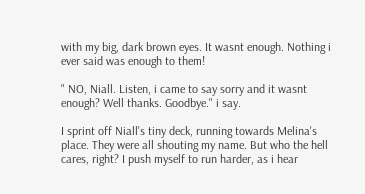with my big, dark brown eyes. It wasnt enough. Nothing i ever said was enough to them!

" NO, Niall. Listen, i came to say sorry and it wasnt enough? Well thanks. Goodbye." i say.

I sprint off Niall's tiny deck, running towards Melina's place. They were all shouting my name. But who the hell cares, right? I push myself to run harder, as i hear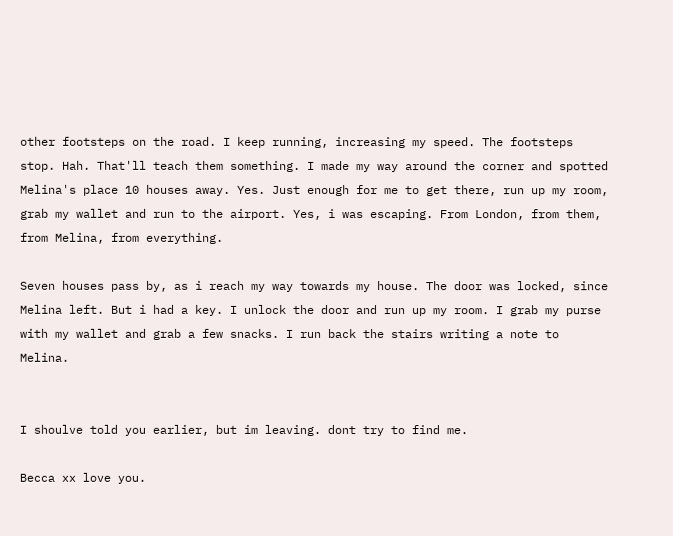other footsteps on the road. I keep running, increasing my speed. The footsteps stop. Hah. That'll teach them something. I made my way around the corner and spotted Melina's place 10 houses away. Yes. Just enough for me to get there, run up my room, grab my wallet and run to the airport. Yes, i was escaping. From London, from them, from Melina, from everything.

Seven houses pass by, as i reach my way towards my house. The door was locked, since Melina left. But i had a key. I unlock the door and run up my room. I grab my purse with my wallet and grab a few snacks. I run back the stairs writing a note to Melina.


I shoulve told you earlier, but im leaving. dont try to find me.

Becca xx love you.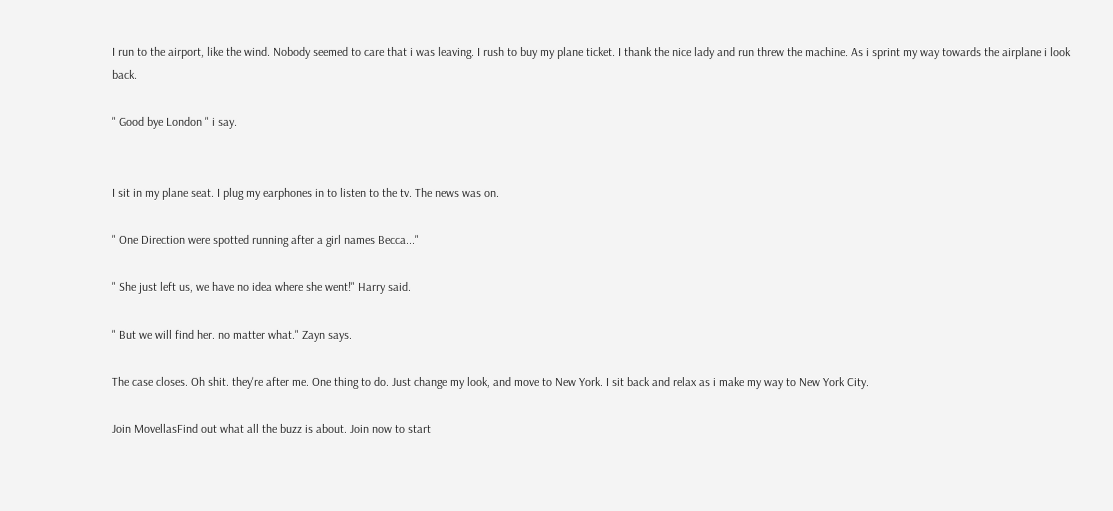I run to the airport, like the wind. Nobody seemed to care that i was leaving. I rush to buy my plane ticket. I thank the nice lady and run threw the machine. As i sprint my way towards the airplane i look back.

" Good bye London " i say.


I sit in my plane seat. I plug my earphones in to listen to the tv. The news was on.

" One Direction were spotted running after a girl names Becca..."

" She just left us, we have no idea where she went!" Harry said.

" But we will find her. no matter what." Zayn says.

The case closes. Oh shit. they're after me. One thing to do. Just change my look, and move to New York. I sit back and relax as i make my way to New York City.

Join MovellasFind out what all the buzz is about. Join now to start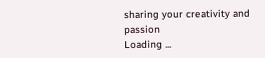sharing your creativity and passion
Loading ...